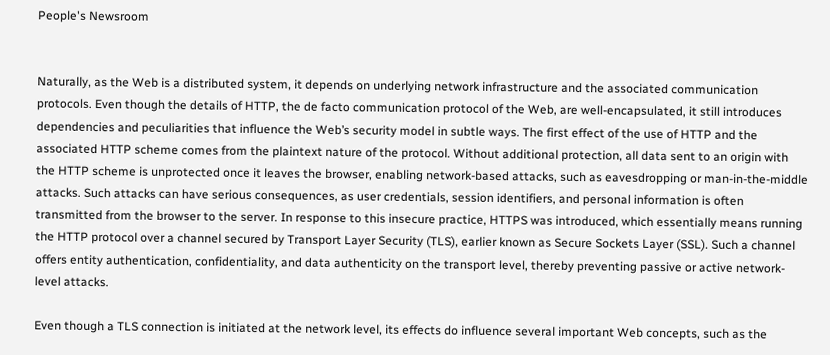People's Newsroom


Naturally, as the Web is a distributed system, it depends on underlying network infrastructure and the associated communication protocols. Even though the details of HTTP, the de facto communication protocol of the Web, are well-encapsulated, it still introduces dependencies and peculiarities that influence the Web’s security model in subtle ways. The first effect of the use of HTTP and the associated HTTP scheme comes from the plaintext nature of the protocol. Without additional protection, all data sent to an origin with the HTTP scheme is unprotected once it leaves the browser, enabling network-based attacks, such as eavesdropping or man-in-the-middle attacks. Such attacks can have serious consequences, as user credentials, session identifiers, and personal information is often transmitted from the browser to the server. In response to this insecure practice, HTTPS was introduced, which essentially means running the HTTP protocol over a channel secured by Transport Layer Security (TLS), earlier known as Secure Sockets Layer (SSL). Such a channel offers entity authentication, confidentiality, and data authenticity on the transport level, thereby preventing passive or active network-level attacks.

Even though a TLS connection is initiated at the network level, its effects do influence several important Web concepts, such as the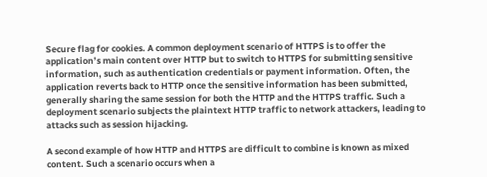Secure flag for cookies. A common deployment scenario of HTTPS is to offer the application’s main content over HTTP but to switch to HTTPS for submitting sensitive information, such as authentication credentials or payment information. Often, the application reverts back to HTTP once the sensitive information has been submitted, generally sharing the same session for both the HTTP and the HTTPS traffic. Such a deployment scenario subjects the plaintext HTTP traffic to network attackers, leading to attacks such as session hijacking.

A second example of how HTTP and HTTPS are difficult to combine is known as mixed content. Such a scenario occurs when a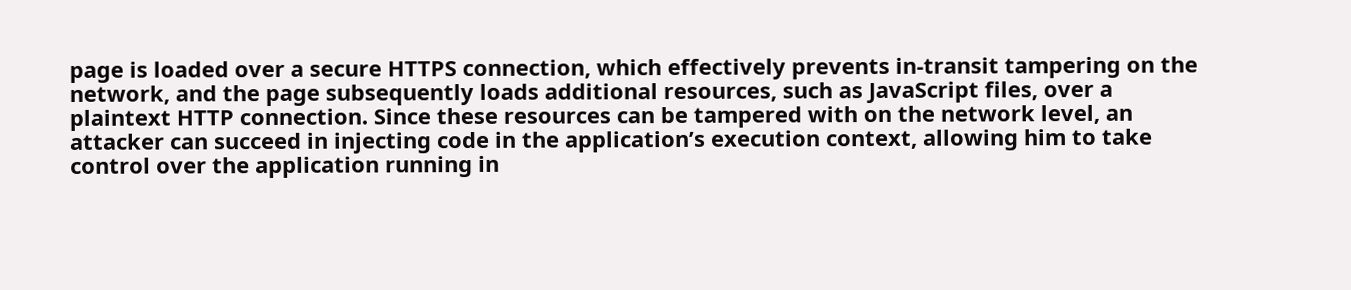page is loaded over a secure HTTPS connection, which effectively prevents in-transit tampering on the network, and the page subsequently loads additional resources, such as JavaScript files, over a plaintext HTTP connection. Since these resources can be tampered with on the network level, an attacker can succeed in injecting code in the application’s execution context, allowing him to take control over the application running in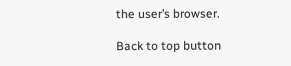the user’s browser.

Back to top button